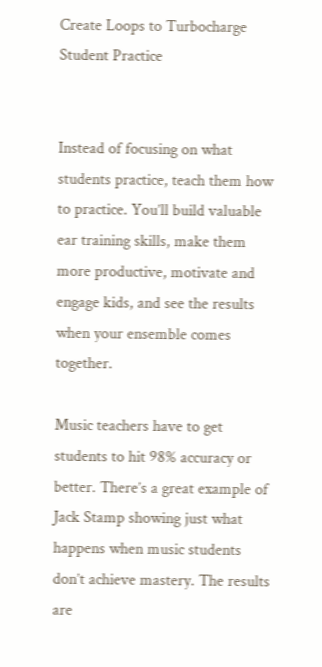Create Loops to Turbocharge Student Practice


Instead of focusing on what students practice, teach them how to practice. You’ll build valuable ear training skills, make them more productive, motivate and engage kids, and see the results when your ensemble comes together.

Music teachers have to get students to hit 98% accuracy or better. There’s a great example of Jack Stamp showing just what happens when music students don’t achieve mastery. The results are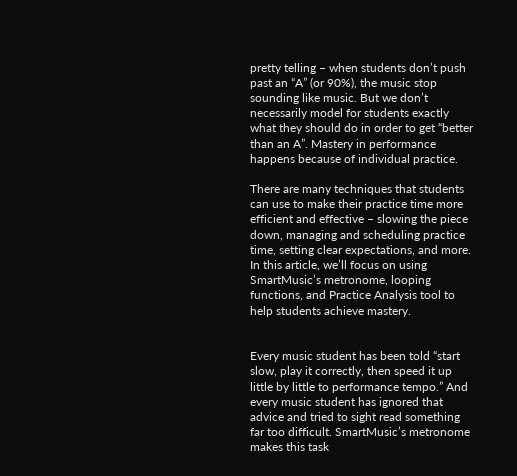pretty telling – when students don’t push past an “A” (or 90%), the music stop sounding like music. But we don’t necessarily model for students exactly what they should do in order to get “better than an A”. Mastery in performance happens because of individual practice.

There are many techniques that students can use to make their practice time more efficient and effective – slowing the piece down, managing and scheduling practice time, setting clear expectations, and more. In this article, we’ll focus on using SmartMusic’s metronome, looping functions, and Practice Analysis tool to help students achieve mastery.


Every music student has been told “start slow, play it correctly, then speed it up little by little to performance tempo.” And every music student has ignored that advice and tried to sight read something far too difficult. SmartMusic’s metronome makes this task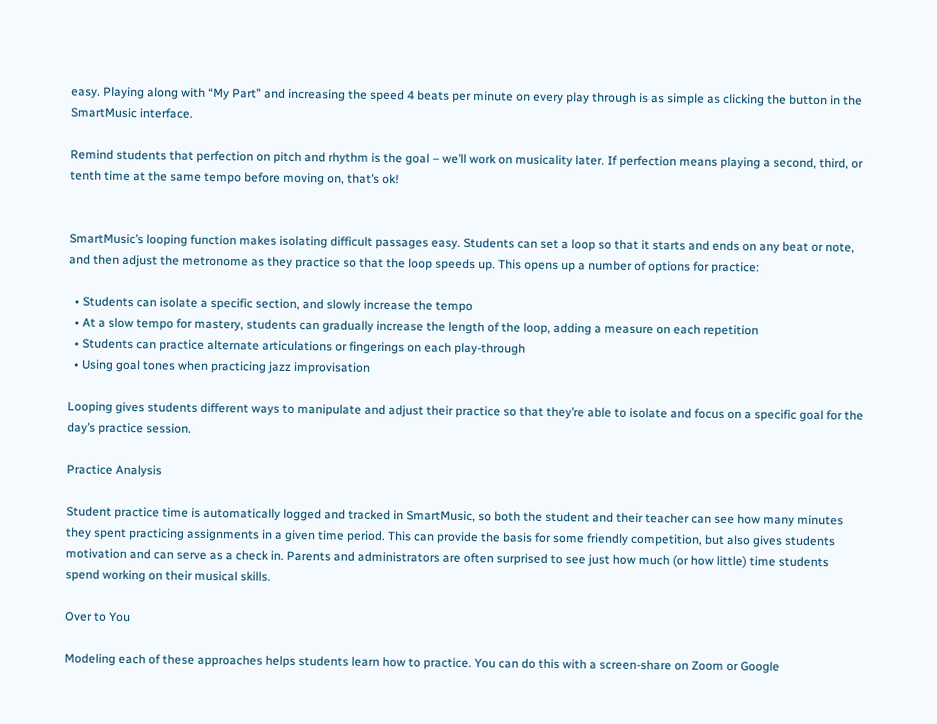easy. Playing along with “My Part” and increasing the speed 4 beats per minute on every play through is as simple as clicking the button in the SmartMusic interface.

Remind students that perfection on pitch and rhythm is the goal – we’ll work on musicality later. If perfection means playing a second, third, or tenth time at the same tempo before moving on, that’s ok!


SmartMusic’s looping function makes isolating difficult passages easy. Students can set a loop so that it starts and ends on any beat or note, and then adjust the metronome as they practice so that the loop speeds up. This opens up a number of options for practice:

  • Students can isolate a specific section, and slowly increase the tempo
  • At a slow tempo for mastery, students can gradually increase the length of the loop, adding a measure on each repetition
  • Students can practice alternate articulations or fingerings on each play-through
  • Using goal tones when practicing jazz improvisation

Looping gives students different ways to manipulate and adjust their practice so that they’re able to isolate and focus on a specific goal for the day’s practice session.

Practice Analysis

Student practice time is automatically logged and tracked in SmartMusic, so both the student and their teacher can see how many minutes they spent practicing assignments in a given time period. This can provide the basis for some friendly competition, but also gives students motivation and can serve as a check in. Parents and administrators are often surprised to see just how much (or how little) time students spend working on their musical skills.

Over to You

Modeling each of these approaches helps students learn how to practice. You can do this with a screen-share on Zoom or Google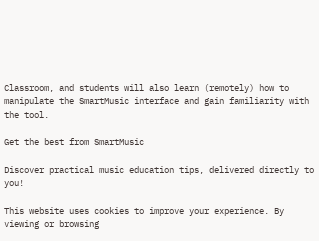Classroom, and students will also learn (remotely) how to manipulate the SmartMusic interface and gain familiarity with the tool.

Get the best from SmartMusic

Discover practical music education tips, delivered directly to you!

This website uses cookies to improve your experience. By viewing or browsing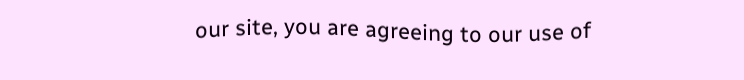our site, you are agreeing to our use of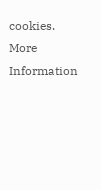cookies. More Information